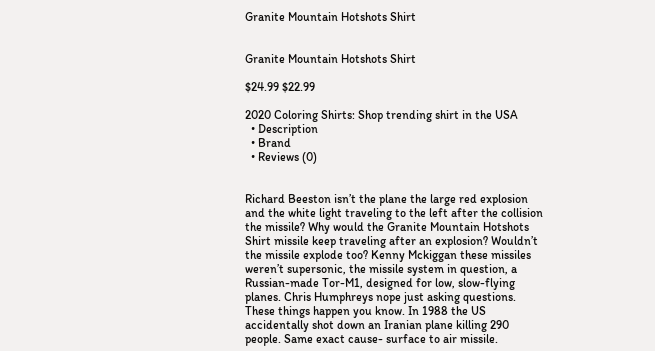Granite Mountain Hotshots Shirt


Granite Mountain Hotshots Shirt

$24.99 $22.99

2020 Coloring Shirts: Shop trending shirt in the USA
  • Description
  • Brand
  • Reviews (0)


Richard Beeston isn’t the plane the large red explosion and the white light traveling to the left after the collision the missile? Why would the Granite Mountain Hotshots Shirt missile keep traveling after an explosion? Wouldn’t the missile explode too? Kenny Mckiggan these missiles weren’t supersonic, the missile system in question, a Russian-made Tor-M1, designed for low, slow-flying planes. Chris Humphreys nope just asking questions. These things happen you know. In 1988 the US accidentally shot down an Iranian plane killing 290 people. Same exact cause- surface to air missile.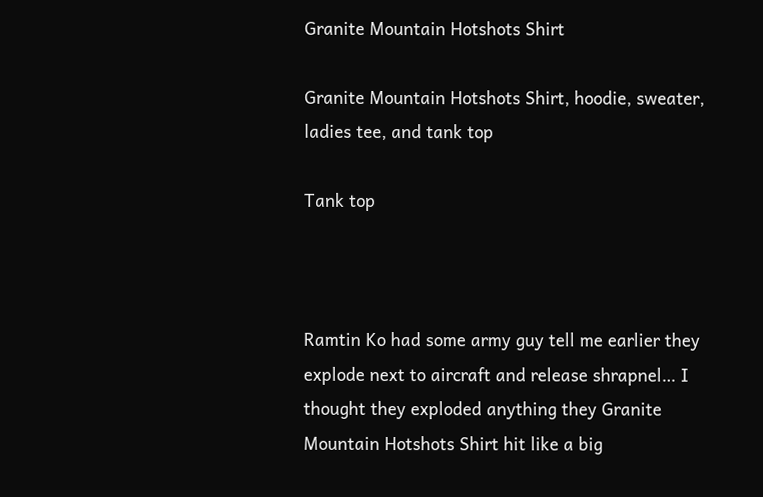Granite Mountain Hotshots Shirt

Granite Mountain Hotshots Shirt, hoodie, sweater, ladies tee, and tank top

Tank top



Ramtin Ko had some army guy tell me earlier they explode next to aircraft and release shrapnel… I thought they exploded anything they Granite Mountain Hotshots Shirt hit like a big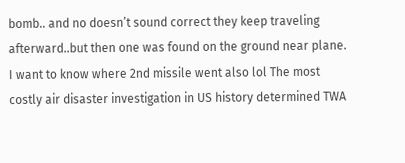bomb.. and no doesn’t sound correct they keep traveling afterward..but then one was found on the ground near plane. I want to know where 2nd missile went also lol The most costly air disaster investigation in US history determined TWA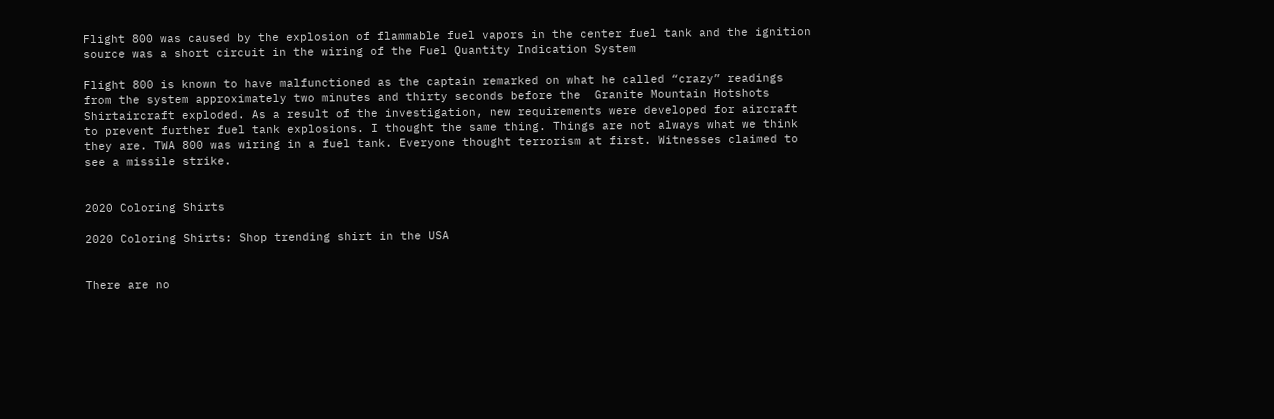Flight 800 was caused by the explosion of flammable fuel vapors in the center fuel tank and the ignition source was a short circuit in the wiring of the Fuel Quantity Indication System

Flight 800 is known to have malfunctioned as the captain remarked on what he called “crazy” readings from the system approximately two minutes and thirty seconds before the  Granite Mountain Hotshots Shirtaircraft exploded. As a result of the investigation, new requirements were developed for aircraft to prevent further fuel tank explosions. I thought the same thing. Things are not always what we think they are. TWA 800 was wiring in a fuel tank. Everyone thought terrorism at first. Witnesses claimed to see a missile strike.


2020 Coloring Shirts

2020 Coloring Shirts: Shop trending shirt in the USA


There are no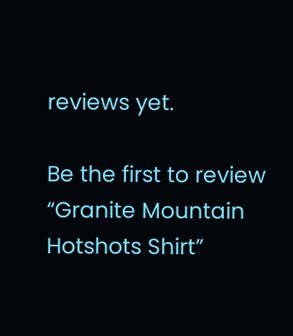reviews yet.

Be the first to review “Granite Mountain Hotshots Shirt”